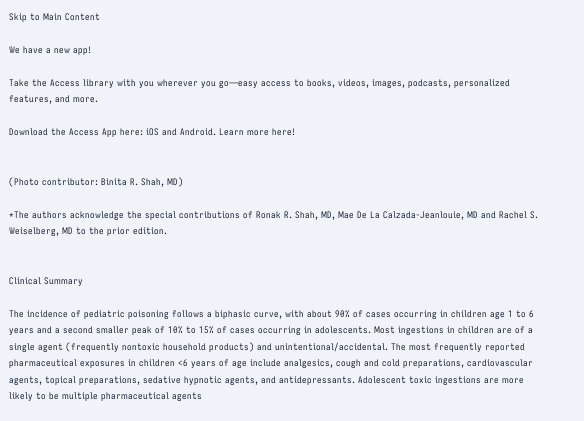Skip to Main Content

We have a new app!

Take the Access library with you wherever you go—easy access to books, videos, images, podcasts, personalized features, and more.

Download the Access App here: iOS and Android. Learn more here!


(Photo contributor: Binita R. Shah, MD)

*The authors acknowledge the special contributions of Ronak R. Shah, MD, Mae De La Calzada-Jeanlouie, MD and Rachel S. Weiselberg, MD to the prior edition.


Clinical Summary

The incidence of pediatric poisoning follows a biphasic curve, with about 90% of cases occurring in children age 1 to 6 years and a second smaller peak of 10% to 15% of cases occurring in adolescents. Most ingestions in children are of a single agent (frequently nontoxic household products) and unintentional/accidental. The most frequently reported pharmaceutical exposures in children <6 years of age include analgesics, cough and cold preparations, cardiovascular agents, topical preparations, sedative hypnotic agents, and antidepressants. Adolescent toxic ingestions are more likely to be multiple pharmaceutical agents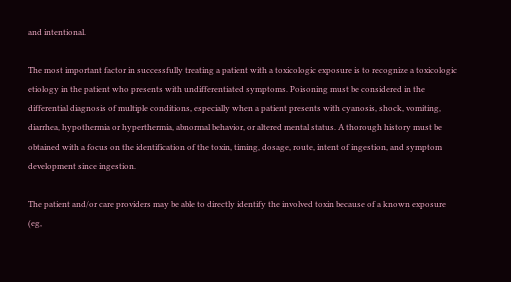and intentional.

The most important factor in successfully treating a patient with a toxicologic exposure is to recognize a toxicologic etiology in the patient who presents with undifferentiated symptoms. Poisoning must be considered in the differential diagnosis of multiple conditions, especially when a patient presents with cyanosis, shock, vomiting, diarrhea, hypothermia or hyperthermia, abnormal behavior, or altered mental status. A thorough history must be obtained with a focus on the identification of the toxin, timing, dosage, route, intent of ingestion, and symptom development since ingestion.

The patient and/or care providers may be able to directly identify the involved toxin because of a known exposure (eg,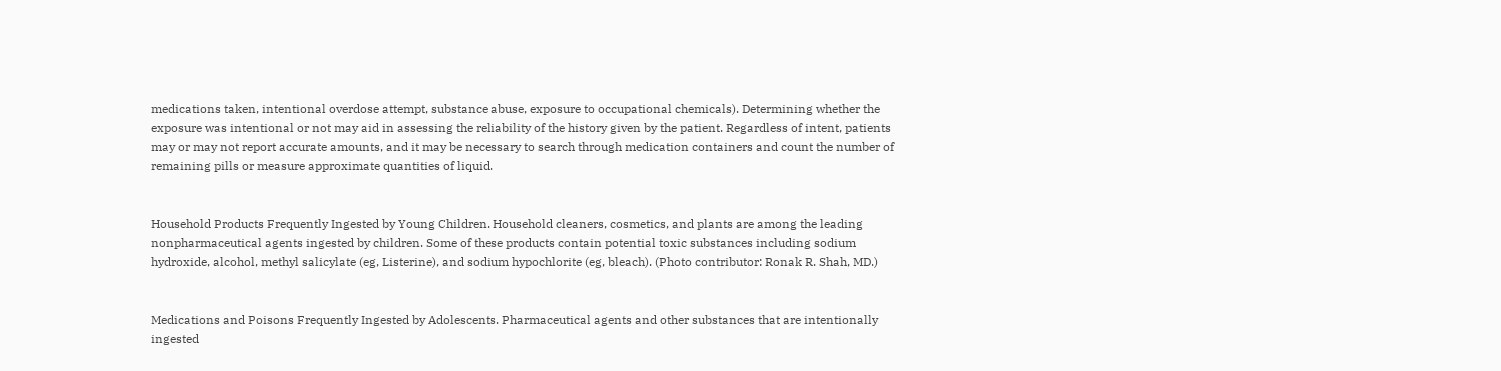medications taken, intentional overdose attempt, substance abuse, exposure to occupational chemicals). Determining whether the exposure was intentional or not may aid in assessing the reliability of the history given by the patient. Regardless of intent, patients may or may not report accurate amounts, and it may be necessary to search through medication containers and count the number of remaining pills or measure approximate quantities of liquid.


Household Products Frequently Ingested by Young Children. Household cleaners, cosmetics, and plants are among the leading nonpharmaceutical agents ingested by children. Some of these products contain potential toxic substances including sodium hydroxide, alcohol, methyl salicylate (eg, Listerine), and sodium hypochlorite (eg, bleach). (Photo contributor: Ronak R. Shah, MD.)


Medications and Poisons Frequently Ingested by Adolescents. Pharmaceutical agents and other substances that are intentionally ingested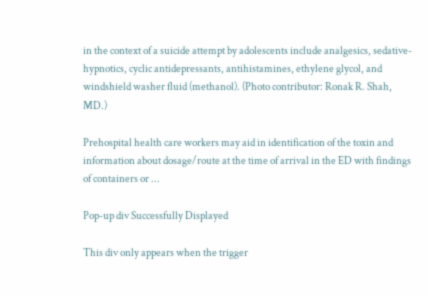in the context of a suicide attempt by adolescents include analgesics, sedative-hypnotics, cyclic antidepressants, antihistamines, ethylene glycol, and windshield washer fluid (methanol). (Photo contributor: Ronak R. Shah, MD.)

Prehospital health care workers may aid in identification of the toxin and information about dosage/route at the time of arrival in the ED with findings of containers or ...

Pop-up div Successfully Displayed

This div only appears when the trigger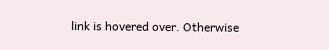link is hovered over. Otherwise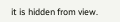it is hidden from view.